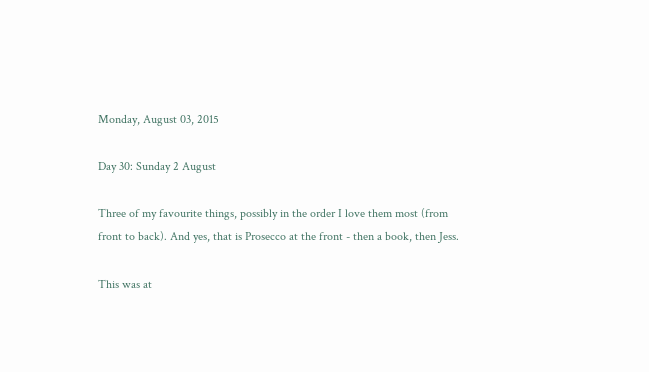Monday, August 03, 2015

Day 30: Sunday 2 August

Three of my favourite things, possibly in the order I love them most (from front to back). And yes, that is Prosecco at the front - then a book, then Jess.

This was at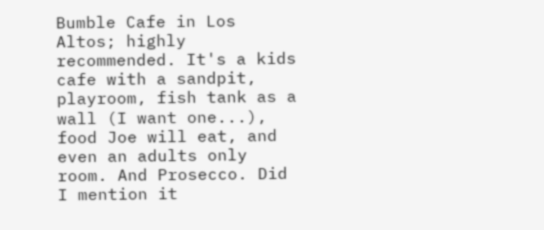Bumble Cafe in Los Altos; highly recommended. It's a kids cafe with a sandpit, playroom, fish tank as a wall (I want one...), food Joe will eat, and even an adults only room. And Prosecco. Did I mention it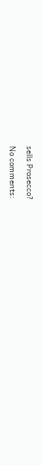sells Prosecco?

No comments: